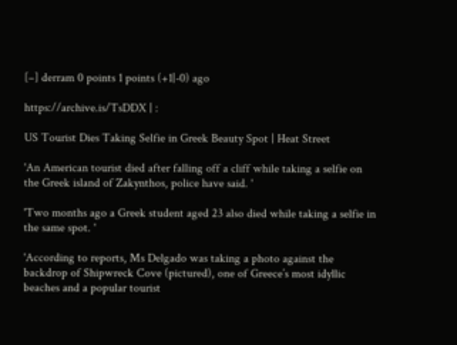[–] derram 0 points 1 points (+1|-0) ago

https://archive.is/TsDDX | :

US Tourist Dies Taking Selfie in Greek Beauty Spot | Heat Street

'An American tourist died after falling off a cliff while taking a selfie on the Greek island of Zakynthos, police have said. '

'Two months ago a Greek student aged 23 also died while taking a selfie in the same spot. '

'According to reports, Ms Delgado was taking a photo against the backdrop of Shipwreck Cove (pictured), one of Greece’s most idyllic beaches and a popular tourist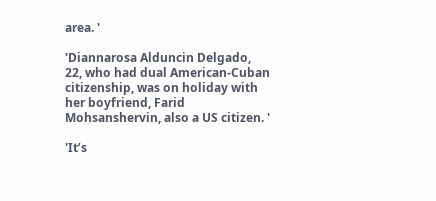area. '

'Diannarosa Alduncin Delgado, 22, who had dual American-Cuban citizenship, was on holiday with her boyfriend, Farid Mohsanshervin, also a US citizen. '

'It’s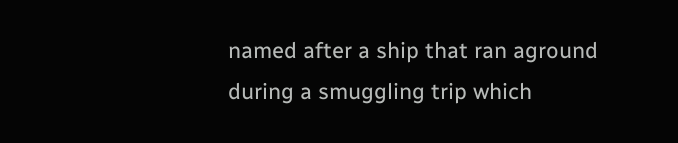named after a ship that ran aground during a smuggling trip which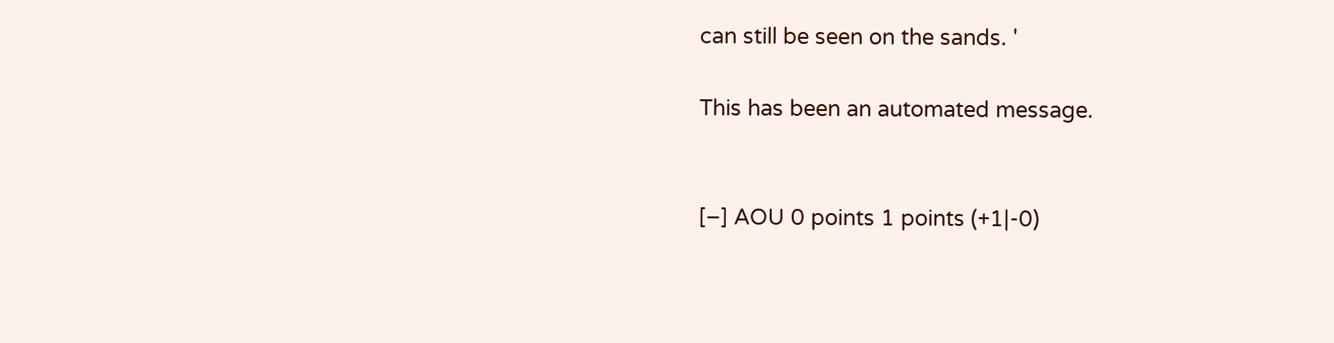can still be seen on the sands. '

This has been an automated message.


[–] AOU 0 points 1 points (+1|-0)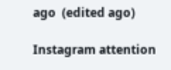ago  (edited ago)

Instagram attention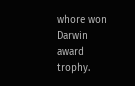whore won Darwin award trophy.